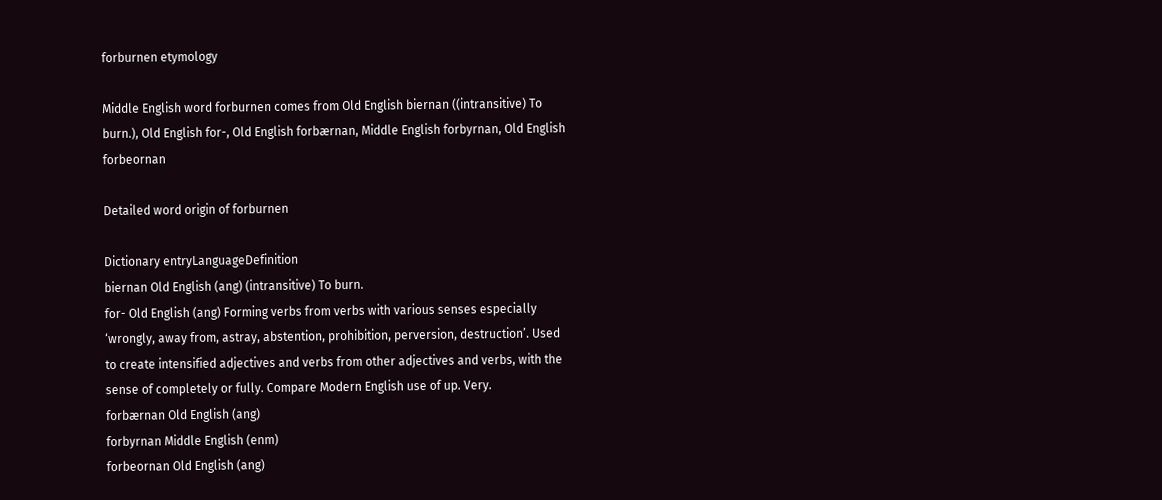forburnen etymology

Middle English word forburnen comes from Old English biernan ((intransitive) To burn.), Old English for-, Old English forbærnan, Middle English forbyrnan, Old English forbeornan

Detailed word origin of forburnen

Dictionary entryLanguageDefinition
biernan Old English (ang) (intransitive) To burn.
for- Old English (ang) Forming verbs from verbs with various senses especially ‘wrongly, away from, astray, abstention, prohibition, perversion, destruction’. Used to create intensified adjectives and verbs from other adjectives and verbs, with the sense of completely or fully. Compare Modern English use of up. Very.
forbærnan Old English (ang)
forbyrnan Middle English (enm)
forbeornan Old English (ang)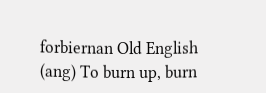forbiernan Old English (ang) To burn up, burn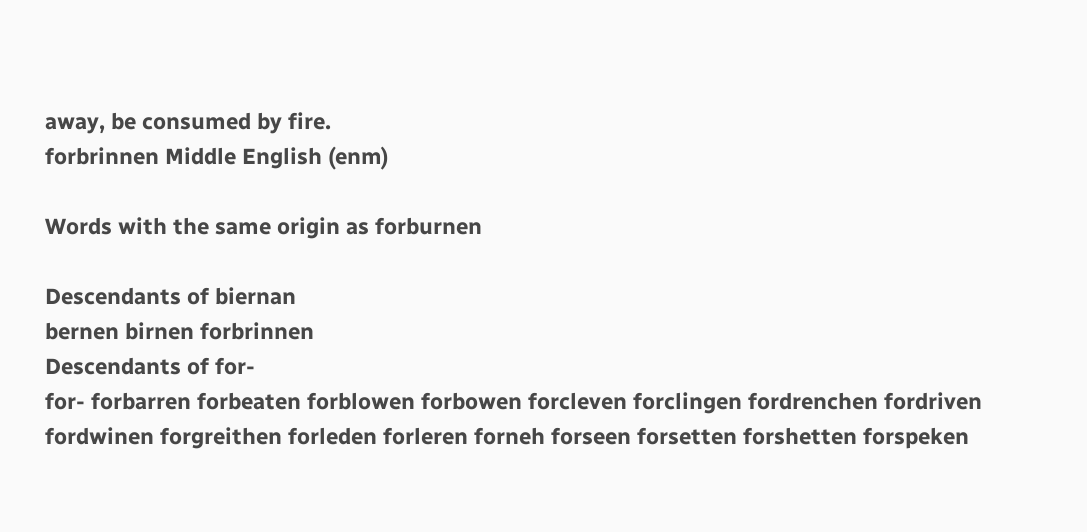away, be consumed by fire.
forbrinnen Middle English (enm)

Words with the same origin as forburnen

Descendants of biernan
bernen birnen forbrinnen
Descendants of for-
for- forbarren forbeaten forblowen forbowen forcleven forclingen fordrenchen fordriven fordwinen forgreithen forleden forleren forneh forseen forsetten forshetten forspeken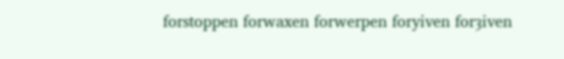forstoppen forwaxen forwerpen foryiven forȝiven